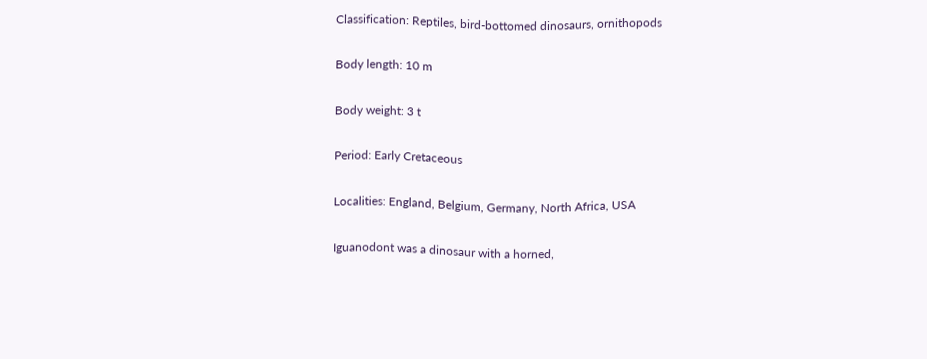Classification: Reptiles, bird-bottomed dinosaurs, ornithopods

Body length: 10 m

Body weight: 3 t

Period: Early Cretaceous

Localities: England, Belgium, Germany, North Africa, USA

Iguanodont was a dinosaur with a horned,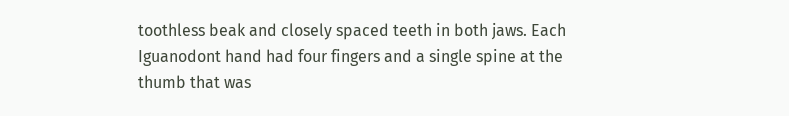toothless beak and closely spaced teeth in both jaws. Each Iguanodont hand had four fingers and a single spine at the thumb that was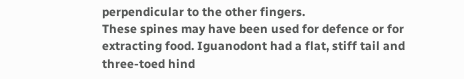perpendicular to the other fingers.
These spines may have been used for defence or for extracting food. Iguanodont had a flat, stiff tail and three-toed hind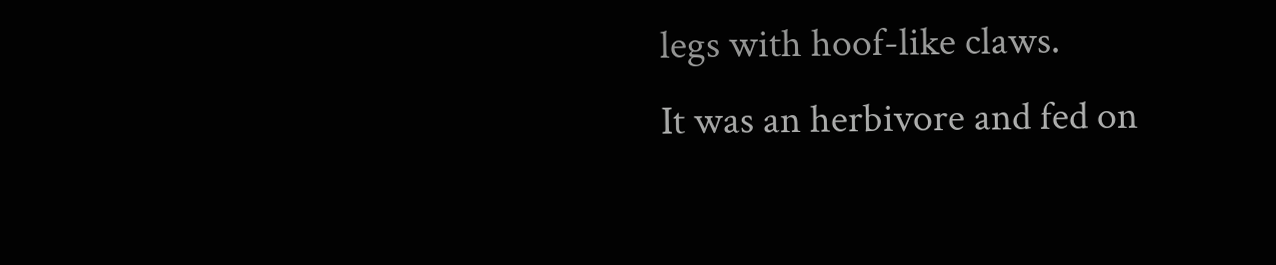legs with hoof-like claws.
It was an herbivore and fed on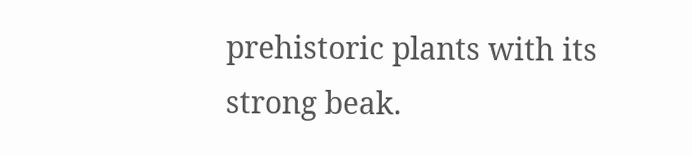prehistoric plants with its strong beak.